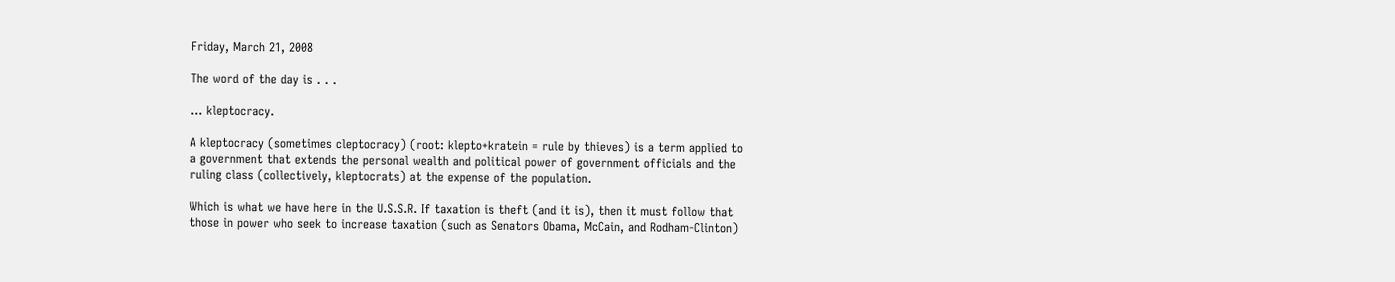Friday, March 21, 2008

The word of the day is . . .

... kleptocracy.

A kleptocracy (sometimes cleptocracy) (root: klepto+kratein = rule by thieves) is a term applied to a government that extends the personal wealth and political power of government officials and the ruling class (collectively, kleptocrats) at the expense of the population.

Which is what we have here in the U.S.S.R. If taxation is theft (and it is), then it must follow that those in power who seek to increase taxation (such as Senators Obama, McCain, and Rodham-Clinton)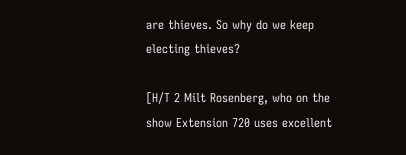are thieves. So why do we keep electing thieves?

[H/T 2 Milt Rosenberg, who on the show Extension 720 uses excellent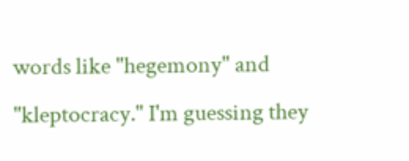words like "hegemony" and "kleptocracy." I'm guessing they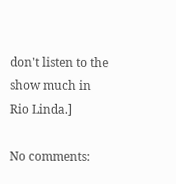don't listen to the show much in Rio Linda.]

No comments: